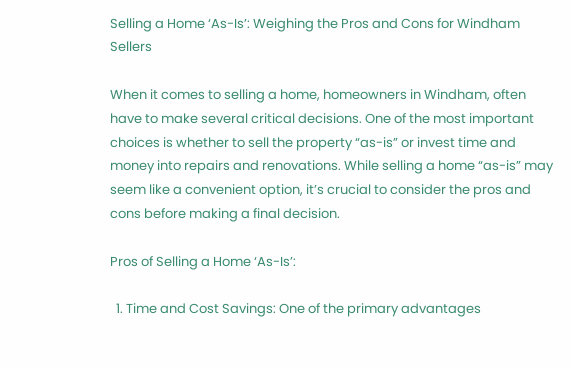Selling a Home ‘As-Is’: Weighing the Pros and Cons for Windham Sellers

When it comes to selling a home, homeowners in Windham, often have to make several critical decisions. One of the most important choices is whether to sell the property “as-is” or invest time and money into repairs and renovations. While selling a home “as-is” may seem like a convenient option, it’s crucial to consider the pros and cons before making a final decision.

Pros of Selling a Home ‘As-Is’:

  1. Time and Cost Savings: One of the primary advantages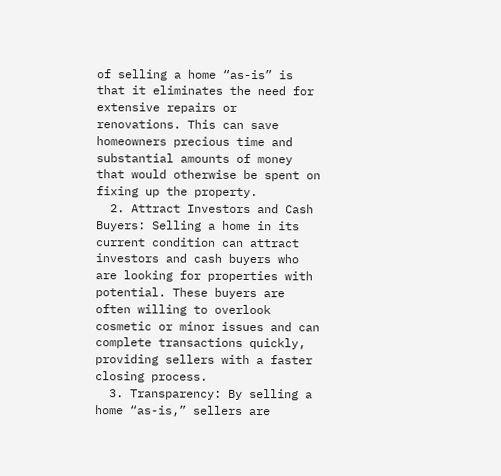of selling a home “as-is” is that it eliminates the need for extensive repairs or renovations. This can save homeowners precious time and substantial amounts of money that would otherwise be spent on fixing up the property.
  2. Attract Investors and Cash Buyers: Selling a home in its current condition can attract investors and cash buyers who are looking for properties with potential. These buyers are often willing to overlook cosmetic or minor issues and can complete transactions quickly, providing sellers with a faster closing process.
  3. Transparency: By selling a home “as-is,” sellers are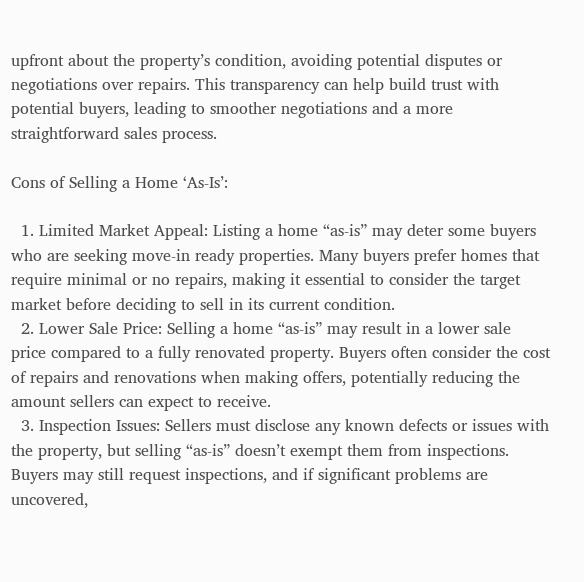upfront about the property’s condition, avoiding potential disputes or negotiations over repairs. This transparency can help build trust with potential buyers, leading to smoother negotiations and a more straightforward sales process.

Cons of Selling a Home ‘As-Is’:

  1. Limited Market Appeal: Listing a home “as-is” may deter some buyers who are seeking move-in ready properties. Many buyers prefer homes that require minimal or no repairs, making it essential to consider the target market before deciding to sell in its current condition.
  2. Lower Sale Price: Selling a home “as-is” may result in a lower sale price compared to a fully renovated property. Buyers often consider the cost of repairs and renovations when making offers, potentially reducing the amount sellers can expect to receive.
  3. Inspection Issues: Sellers must disclose any known defects or issues with the property, but selling “as-is” doesn’t exempt them from inspections. Buyers may still request inspections, and if significant problems are uncovered,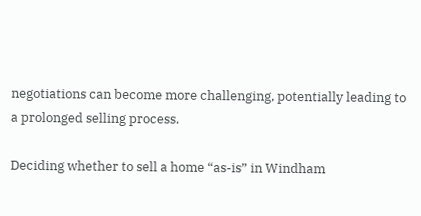negotiations can become more challenging, potentially leading to a prolonged selling process.

Deciding whether to sell a home “as-is” in Windham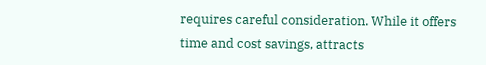requires careful consideration. While it offers time and cost savings, attracts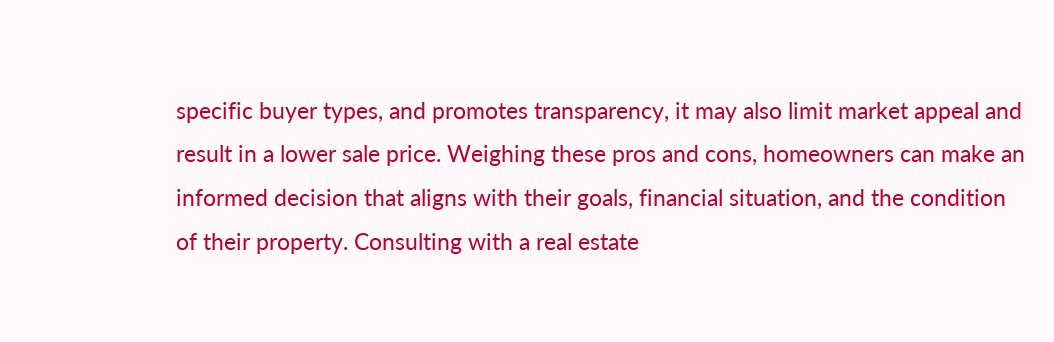specific buyer types, and promotes transparency, it may also limit market appeal and result in a lower sale price. Weighing these pros and cons, homeowners can make an informed decision that aligns with their goals, financial situation, and the condition of their property. Consulting with a real estate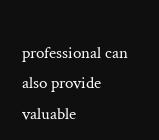professional can also provide valuable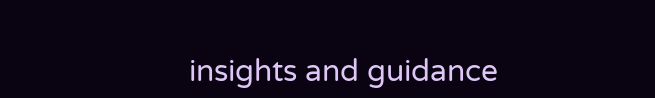insights and guidance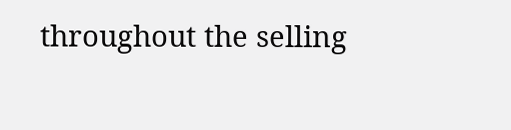throughout the selling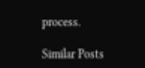process.

Similar Posts